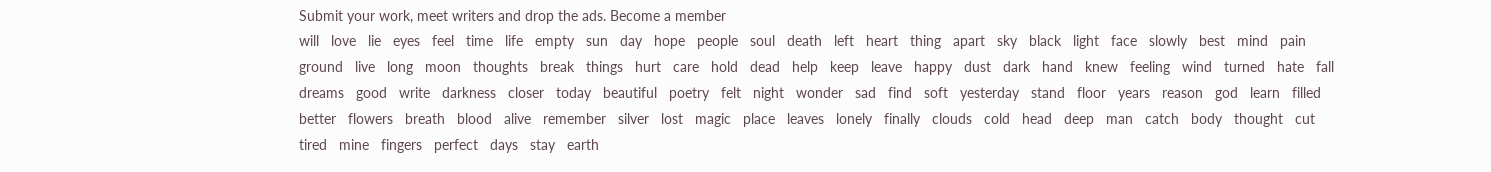Submit your work, meet writers and drop the ads. Become a member
will   love   lie   eyes   feel   time   life   empty   sun   day   hope   people   soul   death   left   heart   thing   apart   sky   black   light   face   slowly   best   mind   pain   ground   live   long   moon   thoughts   break   things   hurt   care   hold   dead   help   keep   leave   happy   dust   dark   hand   knew   feeling   wind   turned   hate   fall   dreams   good   write   darkness   closer   today   beautiful   poetry   felt   night   wonder   sad   find   soft   yesterday   stand   floor   years   reason   god   learn   filled   better   flowers   breath   blood   alive   remember   silver   lost   magic   place   leaves   lonely   finally   clouds   cold   head   deep   man   catch   body   thought   cut   tired   mine   fingers   perfect   days   stay   earth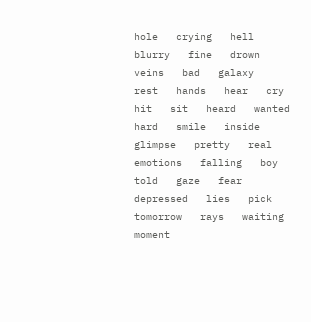hole   crying   hell   blurry   fine   drown   veins   bad   galaxy   rest   hands   hear   cry   hit   sit   heard   wanted   hard   smile   inside   glimpse   pretty   real   emotions   falling   boy   told   gaze   fear   depressed   lies   pick   tomorrow   rays   waiting   moment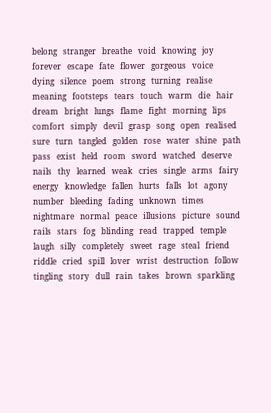belong   stranger   breathe   void   knowing   joy   forever   escape   fate   flower   gorgeous   voice   dying   silence   poem   strong   turning   realise   meaning   footsteps   tears   touch   warm   die   hair   dream   bright   lungs   flame   fight   morning   lips   comfort   simply   devil   grasp   song   open   realised   sure   turn   tangled   golden   rose   water   shine   path   pass   exist   held   room   sword   watched   deserve   nails   thy   learned   weak   cries   single   arms   fairy   energy   knowledge   fallen   hurts   falls   lot   agony   number   bleeding   fading   unknown   times   nightmare   normal   peace   illusions   picture   sound   rails   stars   fog   blinding   read   trapped   temple   laugh   silly   completely   sweet   rage   steal   friend   riddle   cried   spill   lover   wrist   destruction   follow   tingling   story   dull   rain   takes   brown   sparkling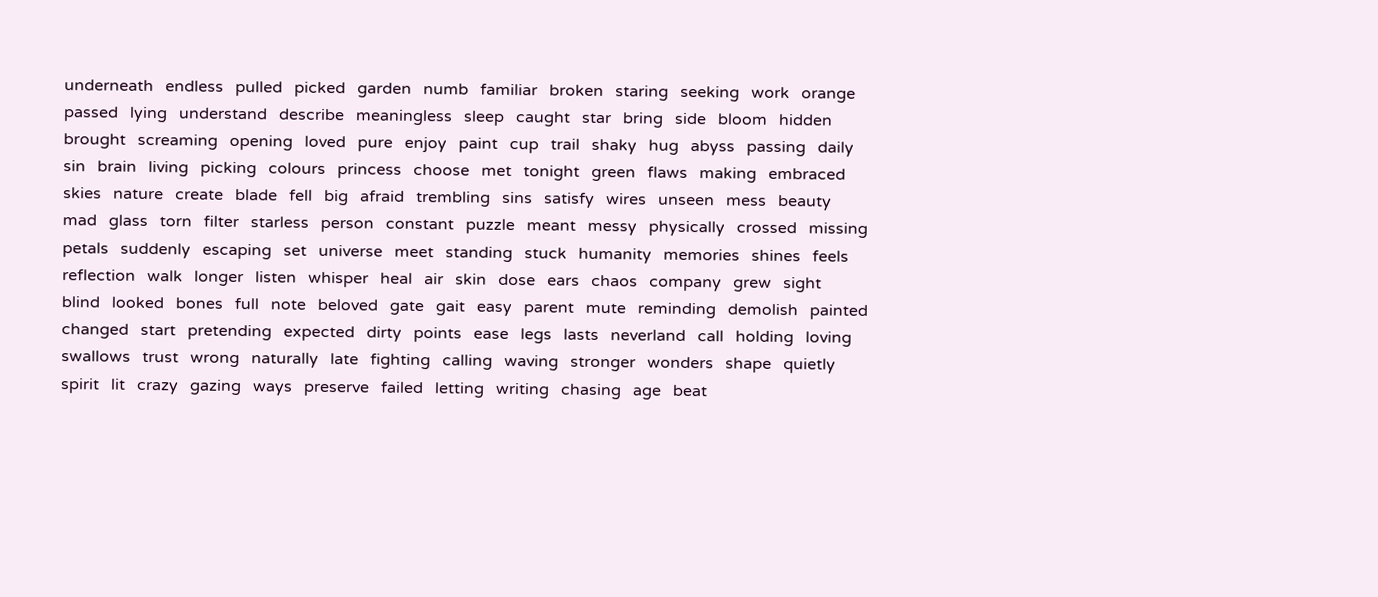underneath   endless   pulled   picked   garden   numb   familiar   broken   staring   seeking   work   orange   passed   lying   understand   describe   meaningless   sleep   caught   star   bring   side   bloom   hidden   brought   screaming   opening   loved   pure   enjoy   paint   cup   trail   shaky   hug   abyss   passing   daily   sin   brain   living   picking   colours   princess   choose   met   tonight   green   flaws   making   embraced   skies   nature   create   blade   fell   big   afraid   trembling   sins   satisfy   wires   unseen   mess   beauty   mad   glass   torn   filter   starless   person   constant   puzzle   meant   messy   physically   crossed   missing   petals   suddenly   escaping   set   universe   meet   standing   stuck   humanity   memories   shines   feels   reflection   walk   longer   listen   whisper   heal   air   skin   dose   ears   chaos   company   grew   sight   blind   looked   bones   full   note   beloved   gate   gait   easy   parent   mute   reminding   demolish   painted   changed   start   pretending   expected   dirty   points   ease   legs   lasts   neverland   call   holding   loving   swallows   trust   wrong   naturally   late   fighting   calling   waving   stronger   wonders   shape   quietly   spirit   lit   crazy   gazing   ways   preserve   failed   letting   writing   chasing   age   beat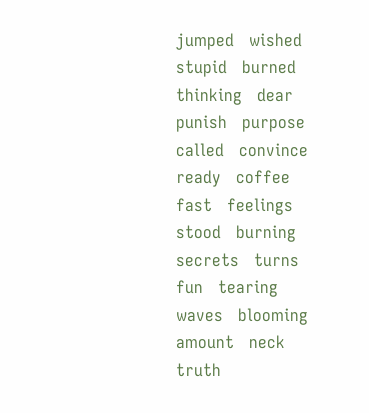jumped   wished   stupid   burned   thinking   dear   punish   purpose   called   convince   ready   coffee   fast   feelings   stood   burning   secrets   turns   fun   tearing   waves   blooming   amount   neck   truth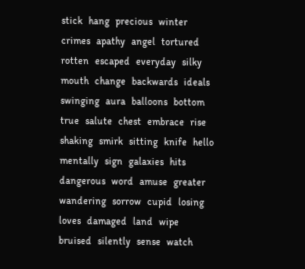stick   hang   precious   winter   crimes   apathy   angel   tortured   rotten   escaped   everyday   silky   mouth   change   backwards   ideals   swinging   aura   balloons   bottom   true   salute   chest   embrace   rise   shaking   smirk   sitting   knife   hello   mentally   sign   galaxies   hits   dangerous   word   amuse   greater   wandering   sorrow   cupid   losing   loves   damaged   land   wipe   bruised   silently   sense   watch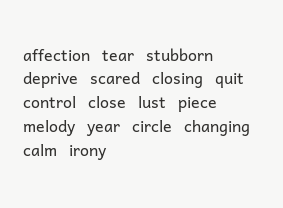affection   tear   stubborn   deprive   scared   closing   quit   control   close   lust   piece   melody   year   circle   changing   calm   irony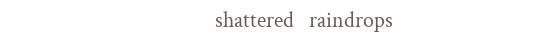shattered   raindrops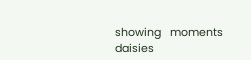showing   moments   daisies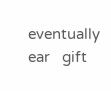eventually   ear   gift